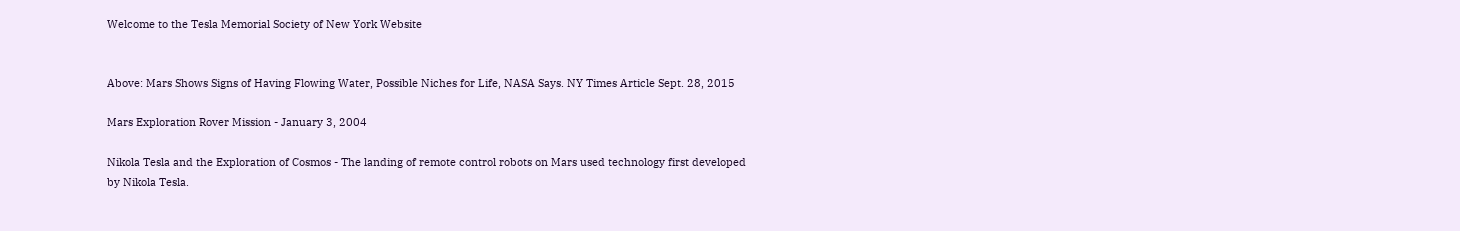Welcome to the Tesla Memorial Society of New York Website


Above: Mars Shows Signs of Having Flowing Water, Possible Niches for Life, NASA Says. NY Times Article Sept. 28, 2015

Mars Exploration Rover Mission - January 3, 2004

Nikola Tesla and the Exploration of Cosmos - The landing of remote control robots on Mars used technology first developed by Nikola Tesla.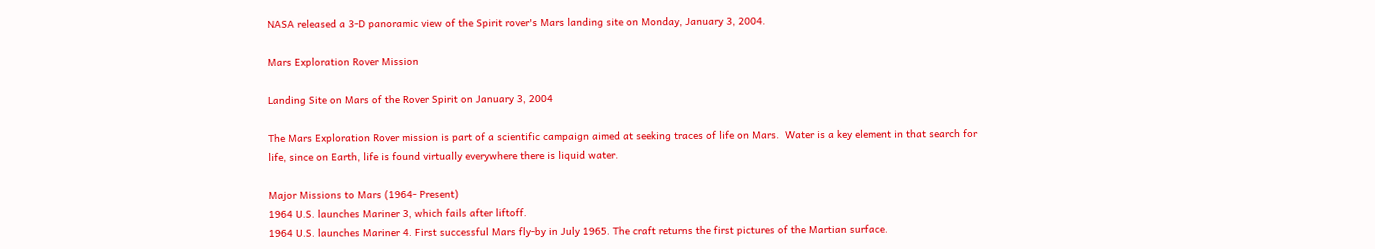NASA released a 3-D panoramic view of the Spirit rover's Mars landing site on Monday, January 3, 2004.

Mars Exploration Rover Mission

Landing Site on Mars of the Rover Spirit on January 3, 2004

The Mars Exploration Rover mission is part of a scientific campaign aimed at seeking traces of life on Mars.  Water is a key element in that search for life, since on Earth, life is found virtually everywhere there is liquid water.

Major Missions to Mars (1964- Present)
1964 U.S. launches Mariner 3, which fails after liftoff.
1964 U.S. launches Mariner 4. First successful Mars fly-by in July 1965. The craft returns the first pictures of the Martian surface.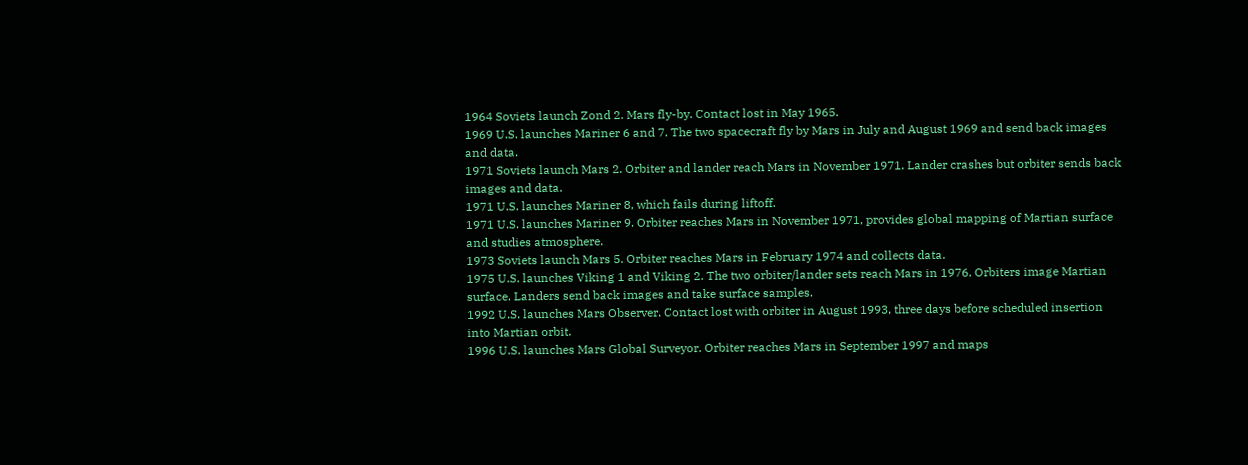1964 Soviets launch Zond 2. Mars fly-by. Contact lost in May 1965.
1969 U.S. launches Mariner 6 and 7. The two spacecraft fly by Mars in July and August 1969 and send back images and data.
1971 Soviets launch Mars 2. Orbiter and lander reach Mars in November 1971. Lander crashes but orbiter sends back images and data.
1971 U.S. launches Mariner 8, which fails during liftoff.
1971 U.S. launches Mariner 9. Orbiter reaches Mars in November 1971, provides global mapping of Martian surface and studies atmosphere.
1973 Soviets launch Mars 5. Orbiter reaches Mars in February 1974 and collects data.
1975 U.S. launches Viking 1 and Viking 2. The two orbiter/lander sets reach Mars in 1976. Orbiters image Martian surface. Landers send back images and take surface samples.
1992 U.S. launches Mars Observer. Contact lost with orbiter in August 1993, three days before scheduled insertion into Martian orbit.
1996 U.S. launches Mars Global Surveyor. Orbiter reaches Mars in September 1997 and maps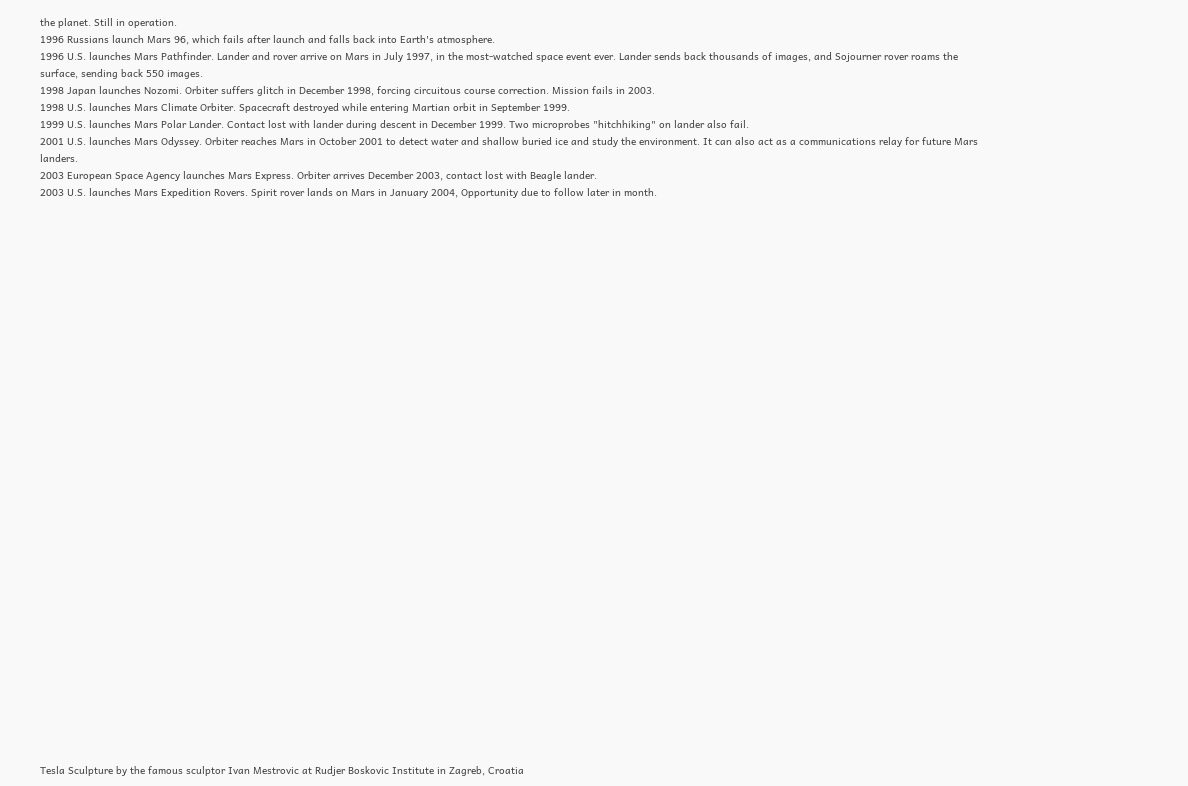the planet. Still in operation.
1996 Russians launch Mars 96, which fails after launch and falls back into Earth's atmosphere.
1996 U.S. launches Mars Pathfinder. Lander and rover arrive on Mars in July 1997, in the most-watched space event ever. Lander sends back thousands of images, and Sojourner rover roams the surface, sending back 550 images.
1998 Japan launches Nozomi. Orbiter suffers glitch in December 1998, forcing circuitous course correction. Mission fails in 2003.
1998 U.S. launches Mars Climate Orbiter. Spacecraft destroyed while entering Martian orbit in September 1999.
1999 U.S. launches Mars Polar Lander. Contact lost with lander during descent in December 1999. Two microprobes "hitchhiking" on lander also fail.
2001 U.S. launches Mars Odyssey. Orbiter reaches Mars in October 2001 to detect water and shallow buried ice and study the environment. It can also act as a communications relay for future Mars landers.
2003 European Space Agency launches Mars Express. Orbiter arrives December 2003, contact lost with Beagle lander.
2003 U.S. launches Mars Expedition Rovers. Spirit rover lands on Mars in January 2004, Opportunity due to follow later in month.

































Tesla Sculpture by the famous sculptor Ivan Mestrovic at Rudjer Boskovic Institute in Zagreb, Croatia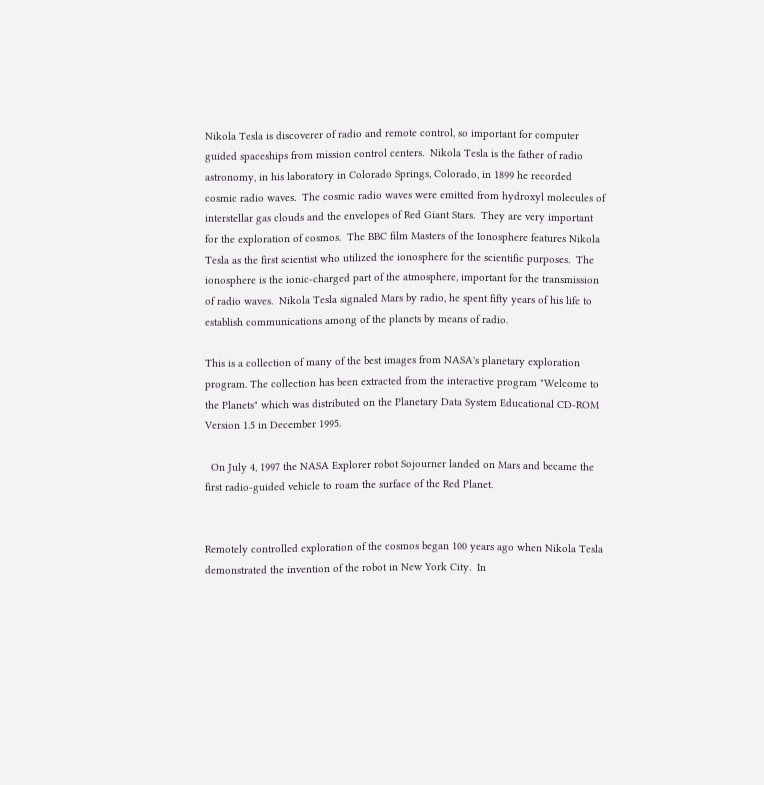Nikola Tesla is discoverer of radio and remote control, so important for computer guided spaceships from mission control centers.  Nikola Tesla is the father of radio astronomy, in his laboratory in Colorado Springs, Colorado, in 1899 he recorded cosmic radio waves.  The cosmic radio waves were emitted from hydroxyl molecules of interstellar gas clouds and the envelopes of Red Giant Stars.  They are very important for the exploration of cosmos.  The BBC film Masters of the Ionosphere features Nikola Tesla as the first scientist who utilized the ionosphere for the scientific purposes.  The ionosphere is the ionic-charged part of the atmosphere, important for the transmission of radio waves.  Nikola Tesla signaled Mars by radio, he spent fifty years of his life to establish communications among of the planets by means of radio.

This is a collection of many of the best images from NASA's planetary exploration program. The collection has been extracted from the interactive program "Welcome to the Planets" which was distributed on the Planetary Data System Educational CD-ROM Version 1.5 in December 1995.

  On July 4, 1997 the NASA Explorer robot Sojourner landed on Mars and became the first radio-guided vehicle to roam the surface of the Red Planet.


Remotely controlled exploration of the cosmos began 100 years ago when Nikola Tesla demonstrated the invention of the robot in New York City.  In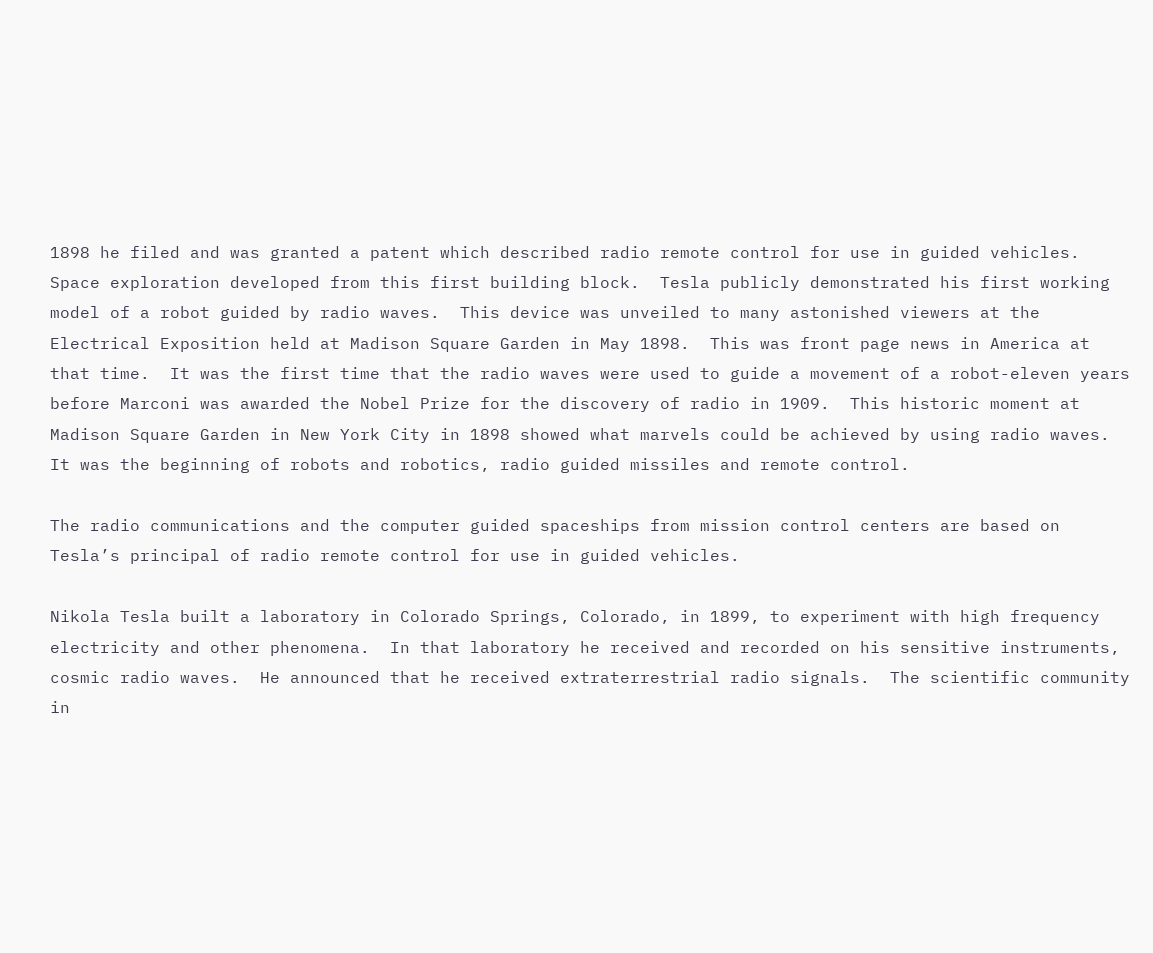1898 he filed and was granted a patent which described radio remote control for use in guided vehicles.  Space exploration developed from this first building block.  Tesla publicly demonstrated his first working model of a robot guided by radio waves.  This device was unveiled to many astonished viewers at the Electrical Exposition held at Madison Square Garden in May 1898.  This was front page news in America at that time.  It was the first time that the radio waves were used to guide a movement of a robot-eleven years before Marconi was awarded the Nobel Prize for the discovery of radio in 1909.  This historic moment at Madison Square Garden in New York City in 1898 showed what marvels could be achieved by using radio waves.  It was the beginning of robots and robotics, radio guided missiles and remote control.

The radio communications and the computer guided spaceships from mission control centers are based on Tesla’s principal of radio remote control for use in guided vehicles.

Nikola Tesla built a laboratory in Colorado Springs, Colorado, in 1899, to experiment with high frequency  electricity and other phenomena.  In that laboratory he received and recorded on his sensitive instruments, cosmic radio waves.  He announced that he received extraterrestrial radio signals.  The scientific community in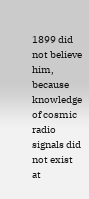1899 did not believe him, because knowledge of cosmic radio signals did not exist at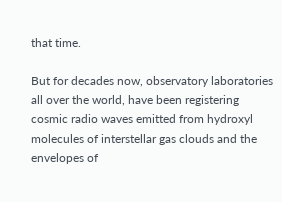that time.

But for decades now, observatory laboratories all over the world, have been registering cosmic radio waves emitted from hydroxyl molecules of interstellar gas clouds and the envelopes of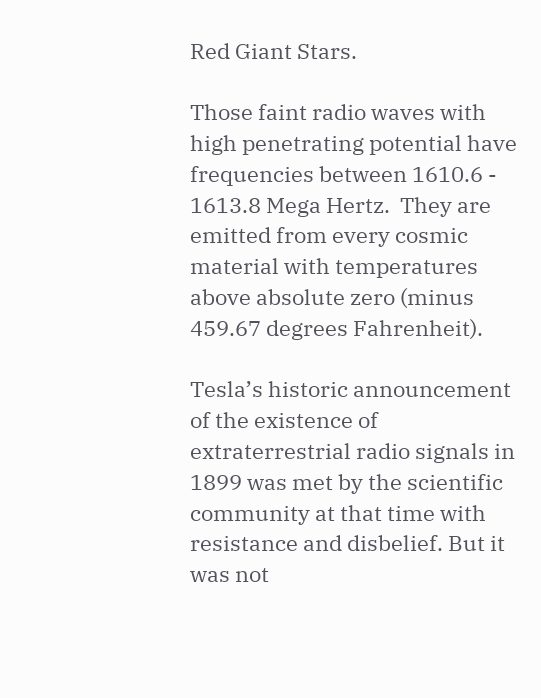Red Giant Stars.

Those faint radio waves with high penetrating potential have frequencies between 1610.6 - 1613.8 Mega Hertz.  They are emitted from every cosmic material with temperatures above absolute zero (minus 459.67 degrees Fahrenheit).

Tesla’s historic announcement of the existence of extraterrestrial radio signals in 1899 was met by the scientific community at that time with resistance and disbelief. But it was not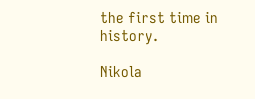the first time in history.

Nikola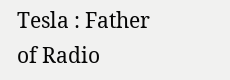Tesla : Father of Radio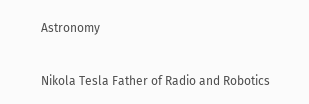Astronomy

Nikola Tesla Father of Radio and Robotics